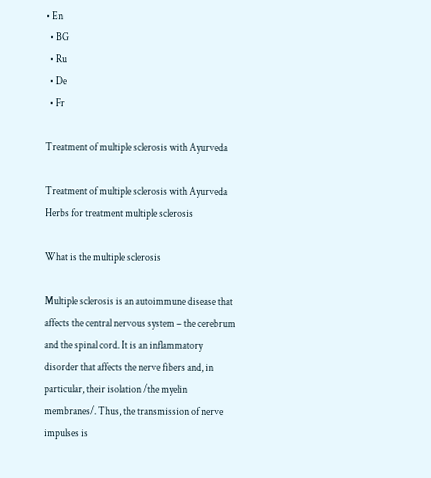• En
  • BG
  • Ru
  • De
  • Fr

Treatment of multiple sclerosis with Ayurveda

Treatment of multiple sclerosis with Ayurveda
Herbs for treatment multiple sclerosis

What is the multiple sclerosis

Multiple sclerosis is an autoimmune disease that affects the central nervous system – the cerebrum and the spinal cord. It is an inflammatory disorder that affects the nerve fibers and, in particular, their isolation /the myelin membranes/. Thus, the transmission of nerve impulses is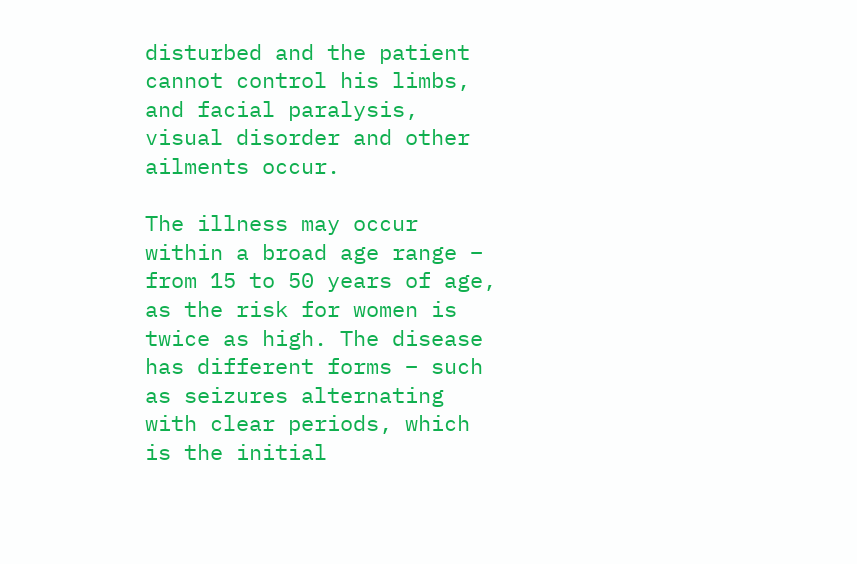disturbed and the patient cannot control his limbs, and facial paralysis, visual disorder and other ailments occur.

The illness may occur within a broad age range – from 15 to 50 years of age, as the risk for women is twice as high. The disease has different forms – such as seizures alternating with clear periods, which is the initial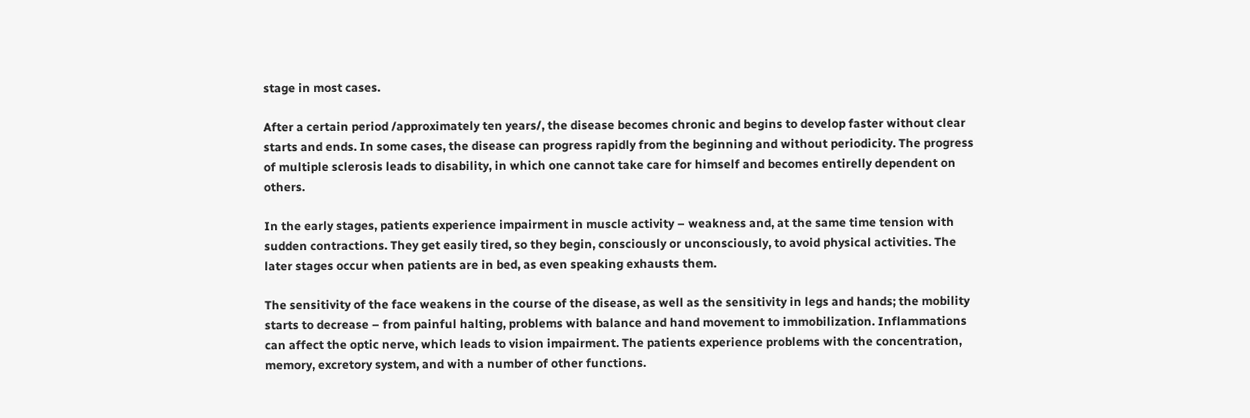stage in most cases.

After a certain period /approximately ten years/, the disease becomes chronic and begins to develop faster without clear starts and ends. In some cases, the disease can progress rapidly from the beginning and without periodicity. The progress of multiple sclerosis leads to disability, in which one cannot take care for himself and becomes entirelly dependent on others.

In the early stages, patients experience impairment in muscle activity – weakness and, at the same time tension with sudden contractions. They get easily tired, so they begin, consciously or unconsciously, to avoid physical activities. The later stages occur when patients are in bed, as even speaking exhausts them.

The sensitivity of the face weakens in the course of the disease, as well as the sensitivity in legs and hands; the mobility starts to decrease – from painful halting, problems with balance and hand movement to immobilization. Inflammations can affect the optic nerve, which leads to vision impairment. The patients experience problems with the concentration,  memory, excretory system, and with a number of other functions.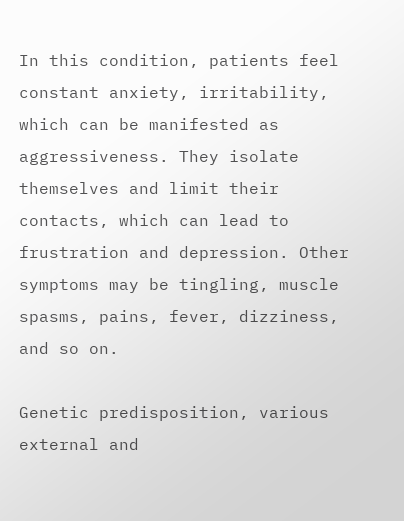In this condition, patients feel constant anxiety, irritability, which can be manifested as aggressiveness. They isolate themselves and limit their contacts, which can lead to frustration and depression. Other symptoms may be tingling, muscle spasms, pains, fever, dizziness, and so on.

Genetic predisposition, various external and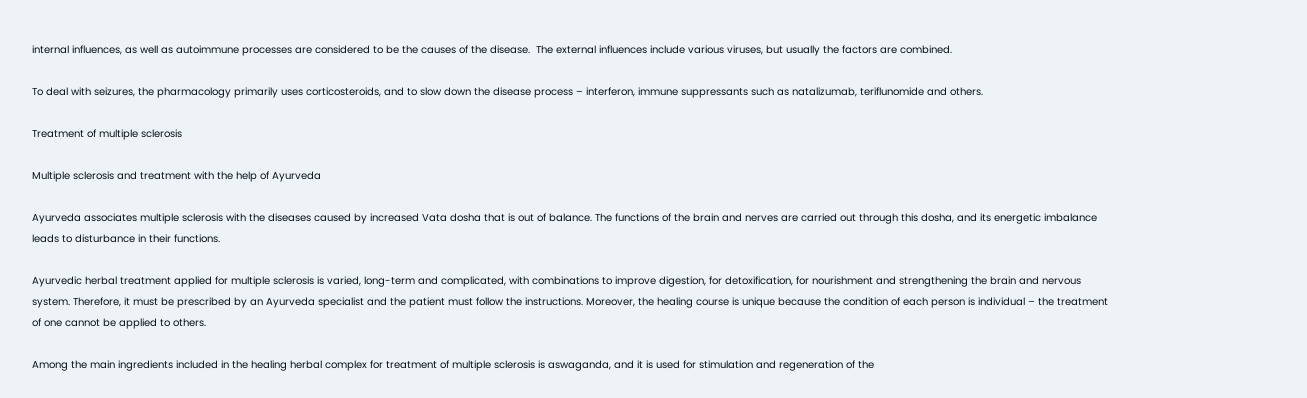internal influences, as well as autoimmune processes are considered to be the causes of the disease.  The external influences include various viruses, but usually the factors are combined.

To deal with seizures, the pharmacology primarily uses corticosteroids, and to slow down the disease process – interferon, immune suppressants such as natalizumab, teriflunomide and others.

Treatment of multiple sclerosis

Multiple sclerosis and treatment with the help of Ayurveda

Ayurveda associates multiple sclerosis with the diseases caused by increased Vata dosha that is out of balance. The functions of the brain and nerves are carried out through this dosha, and its energetic imbalance leads to disturbance in their functions.

Ayurvedic herbal treatment applied for multiple sclerosis is varied, long-term and complicated, with combinations to improve digestion, for detoxification, for nourishment and strengthening the brain and nervous system. Therefore, it must be prescribed by an Ayurveda specialist and the patient must follow the instructions. Moreover, the healing course is unique because the condition of each person is individual – the treatment of one cannot be applied to others.

Among the main ingredients included in the healing herbal complex for treatment of multiple sclerosis is aswaganda, and it is used for stimulation and regeneration of the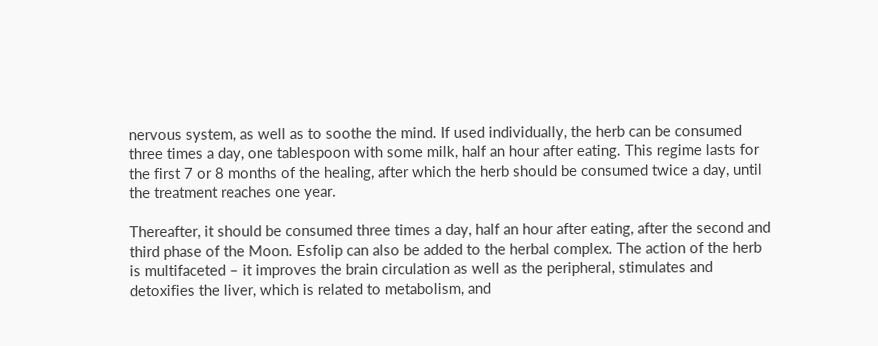nervous system, as well as to soothe the mind. If used individually, the herb can be consumed three times a day, one tablespoon with some milk, half an hour after eating. This regime lasts for the first 7 or 8 months of the healing, after which the herb should be consumed twice a day, until the treatment reaches one year.

Thereafter, it should be consumed three times a day, half an hour after eating, after the second and third phase of the Moon. Esfolip can also be added to the herbal complex. The action of the herb is multifaceted – it improves the brain circulation as well as the peripheral, stimulates and detoxifies the liver, which is related to metabolism, and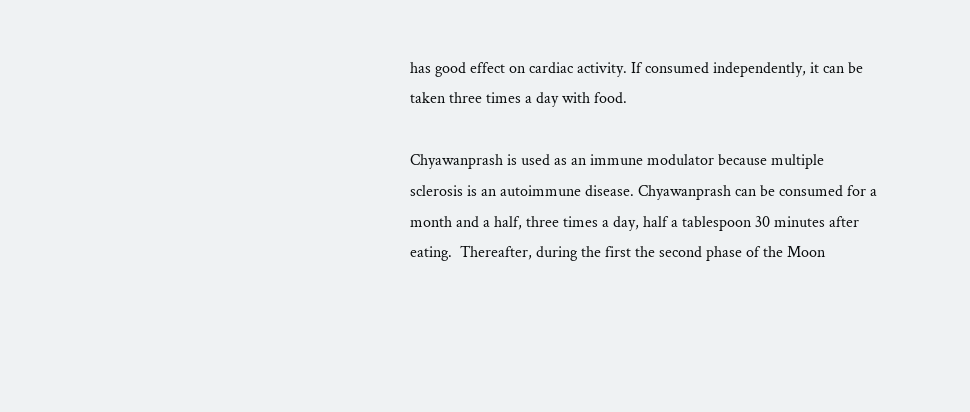has good effect on cardiac activity. If consumed independently, it can be taken three times a day with food.

Chyawanprash is used as an immune modulator because multiple sclerosis is an autoimmune disease. Chyawanprash can be consumed for a month and a half, three times a day, half a tablespoon 30 minutes after eating.  Thereafter, during the first the second phase of the Moon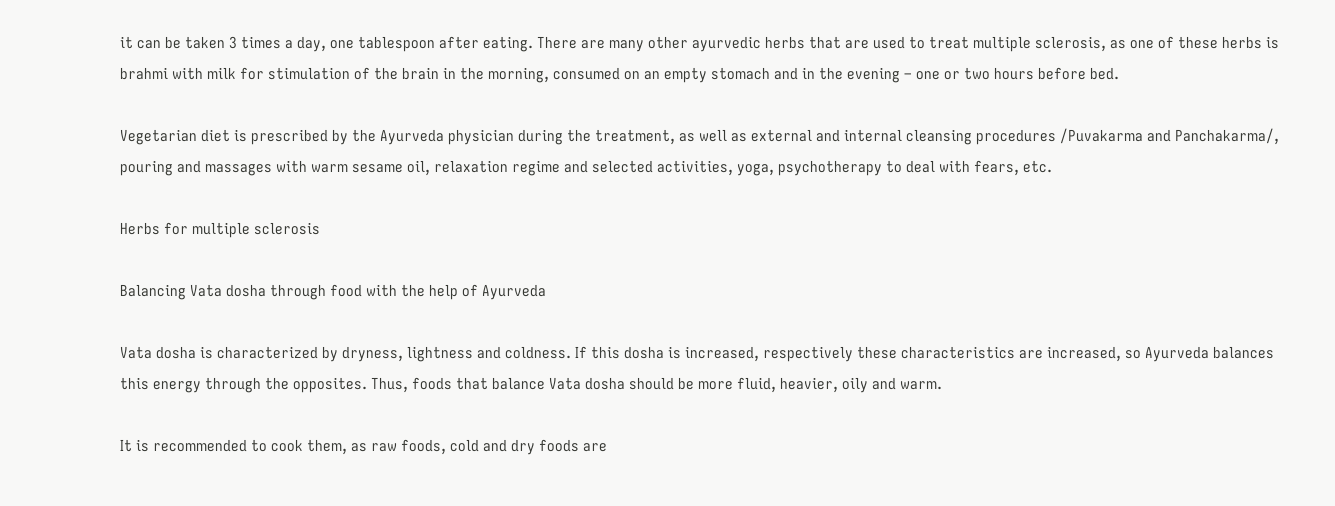it can be taken 3 times a day, one tablespoon after eating. There are many other ayurvedic herbs that are used to treat multiple sclerosis, as one of these herbs is brahmi with milk for stimulation of the brain in the morning, consumed on an empty stomach and in the evening – one or two hours before bed.

Vegetarian diet is prescribed by the Ayurveda physician during the treatment, as well as external and internal cleansing procedures /Puvakarma and Panchakarma/, pouring and massages with warm sesame oil, relaxation regime and selected activities, yoga, psychotherapy to deal with fears, etc.

Herbs for multiple sclerosis

Balancing Vata dosha through food with the help of Ayurveda

Vata dosha is characterized by dryness, lightness and coldness. If this dosha is increased, respectively these characteristics are increased, so Ayurveda balances this energy through the opposites. Thus, foods that balance Vata dosha should be more fluid, heavier, oily and warm.

It is recommended to cook them, as raw foods, cold and dry foods are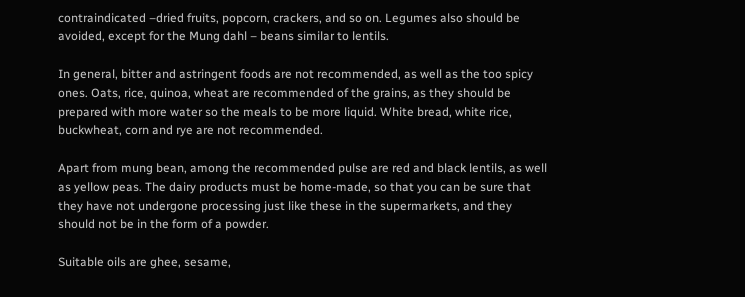contraindicated –dried fruits, popcorn, crackers, and so on. Legumes also should be avoided, except for the Mung dahl – beans similar to lentils.

In general, bitter and astringent foods are not recommended, as well as the too spicy ones. Oats, rice, quinoa, wheat are recommended of the grains, as they should be prepared with more water so the meals to be more liquid. White bread, white rice, buckwheat, corn and rye are not recommended.

Apart from mung bean, among the recommended pulse are red and black lentils, as well as yellow peas. The dairy products must be home-made, so that you can be sure that they have not undergone processing just like these in the supermarkets, and they should not be in the form of a powder.

Suitable oils are ghee, sesame,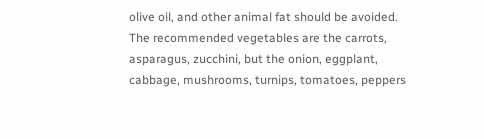olive oil, and other animal fat should be avoided. The recommended vegetables are the carrots, asparagus, zucchini, but the onion, eggplant, cabbage, mushrooms, turnips, tomatoes, peppers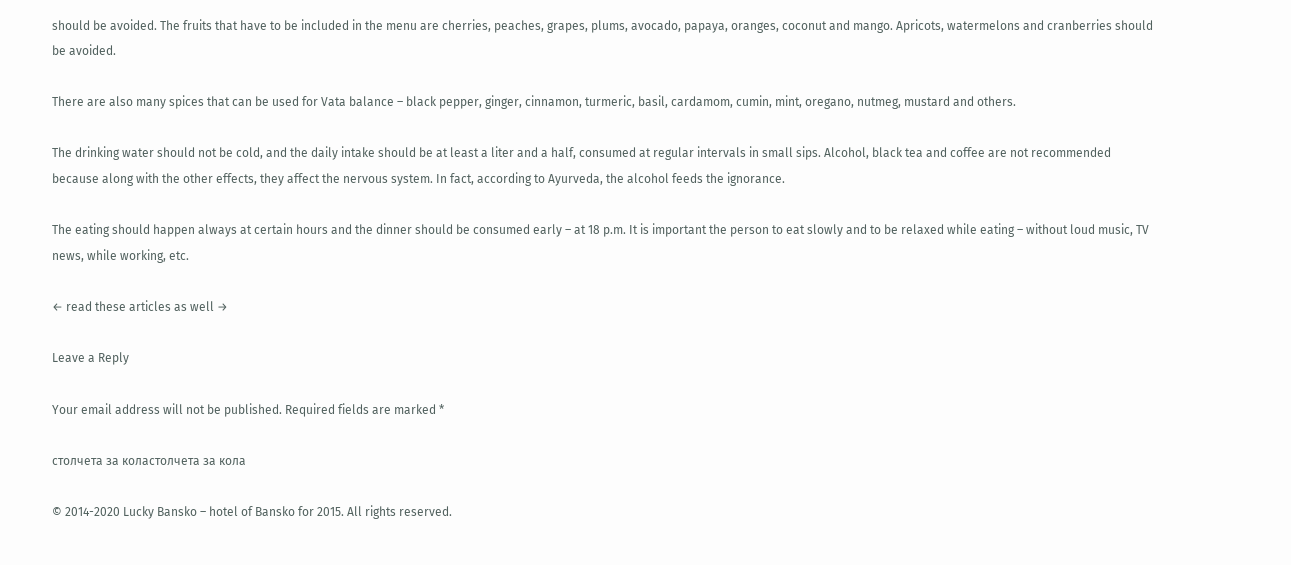should be avoided. The fruits that have to be included in the menu are cherries, peaches, grapes, plums, avocado, papaya, oranges, coconut and mango. Apricots, watermelons and cranberries should be avoided.

There are also many spices that can be used for Vata balance – black pepper, ginger, cinnamon, turmeric, basil, cardamom, cumin, mint, oregano, nutmeg, mustard and others.

The drinking water should not be cold, and the daily intake should be at least a liter and a half, consumed at regular intervals in small sips. Alcohol, black tea and coffee are not recommended because along with the other effects, they affect the nervous system. In fact, according to Ayurveda, the alcohol feeds the ignorance.

The eating should happen always at certain hours and the dinner should be consumed early – at 18 p.m. It is important the person to eat slowly and to be relaxed while eating – without loud music, TV news, while working, etc.

← read these articles as well →

Leave a Reply

Your email address will not be published. Required fields are marked *

столчета за коластолчета за кола

© 2014-2020 Lucky Bansko – hotel of Bansko for 2015. All rights reserved.